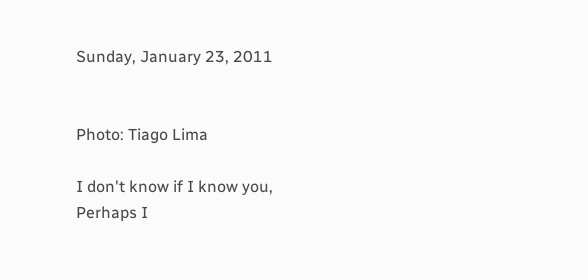Sunday, January 23, 2011


Photo: Tiago Lima

I don't know if I know you,
Perhaps I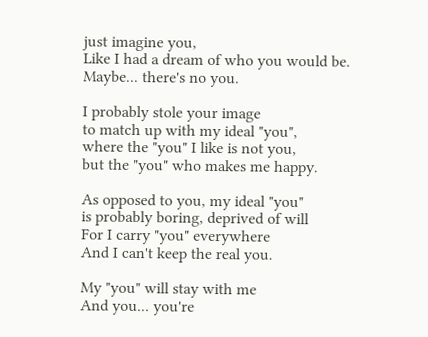just imagine you,
Like I had a dream of who you would be.
Maybe... there's no you.

I probably stole your image
to match up with my ideal "you",
where the "you" I like is not you,
but the "you" who makes me happy.

As opposed to you, my ideal "you"
is probably boring, deprived of will
For I carry "you" everywhere
And I can't keep the real you.

My "you" will stay with me
And you... you're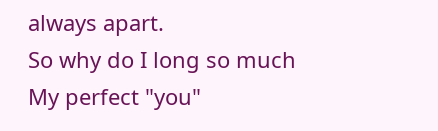always apart.
So why do I long so much
My perfect "you"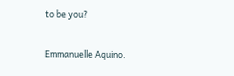to be you?

Emmanuelle Aquino.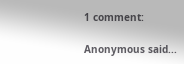1 comment:

Anonymous said...